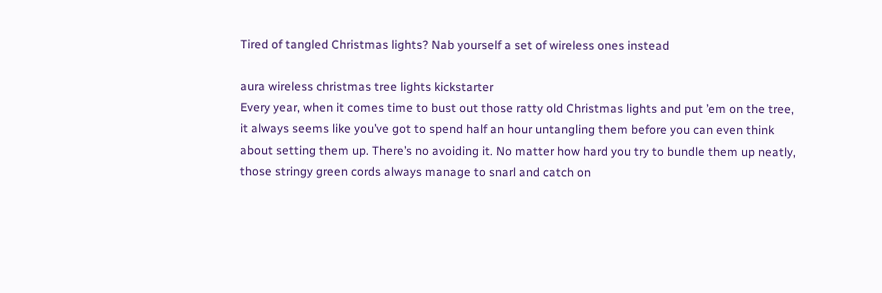Tired of tangled Christmas lights? Nab yourself a set of wireless ones instead

aura wireless christmas tree lights kickstarter
Every year, when it comes time to bust out those ratty old Christmas lights and put ’em on the tree, it always seems like you’ve got to spend half an hour untangling them before you can even think about setting them up. There’s no avoiding it. No matter how hard you try to bundle them up neatly, those stringy green cords always manage to snarl and catch on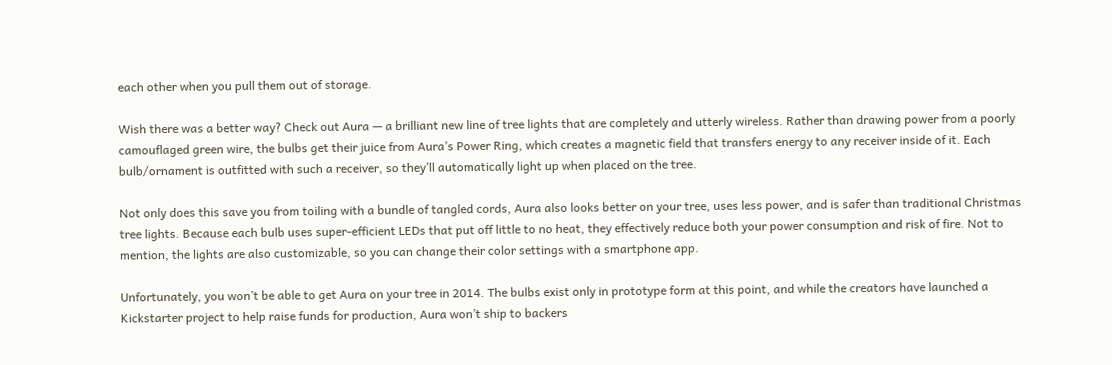each other when you pull them out of storage.

Wish there was a better way? Check out Aura — a brilliant new line of tree lights that are completely and utterly wireless. Rather than drawing power from a poorly camouflaged green wire, the bulbs get their juice from Aura’s Power Ring, which creates a magnetic field that transfers energy to any receiver inside of it. Each bulb/ornament is outfitted with such a receiver, so they’ll automatically light up when placed on the tree.

Not only does this save you from toiling with a bundle of tangled cords, Aura also looks better on your tree, uses less power, and is safer than traditional Christmas tree lights. Because each bulb uses super-efficient LEDs that put off little to no heat, they effectively reduce both your power consumption and risk of fire. Not to mention, the lights are also customizable, so you can change their color settings with a smartphone app.

Unfortunately, you won’t be able to get Aura on your tree in 2014. The bulbs exist only in prototype form at this point, and while the creators have launched a Kickstarter project to help raise funds for production, Aura won’t ship to backers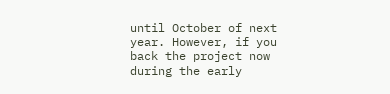until October of next year. However, if you back the project now during the early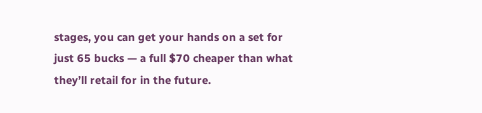stages, you can get your hands on a set for just 65 bucks — a full $70 cheaper than what they’ll retail for in the future.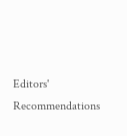Editors' Recommendations